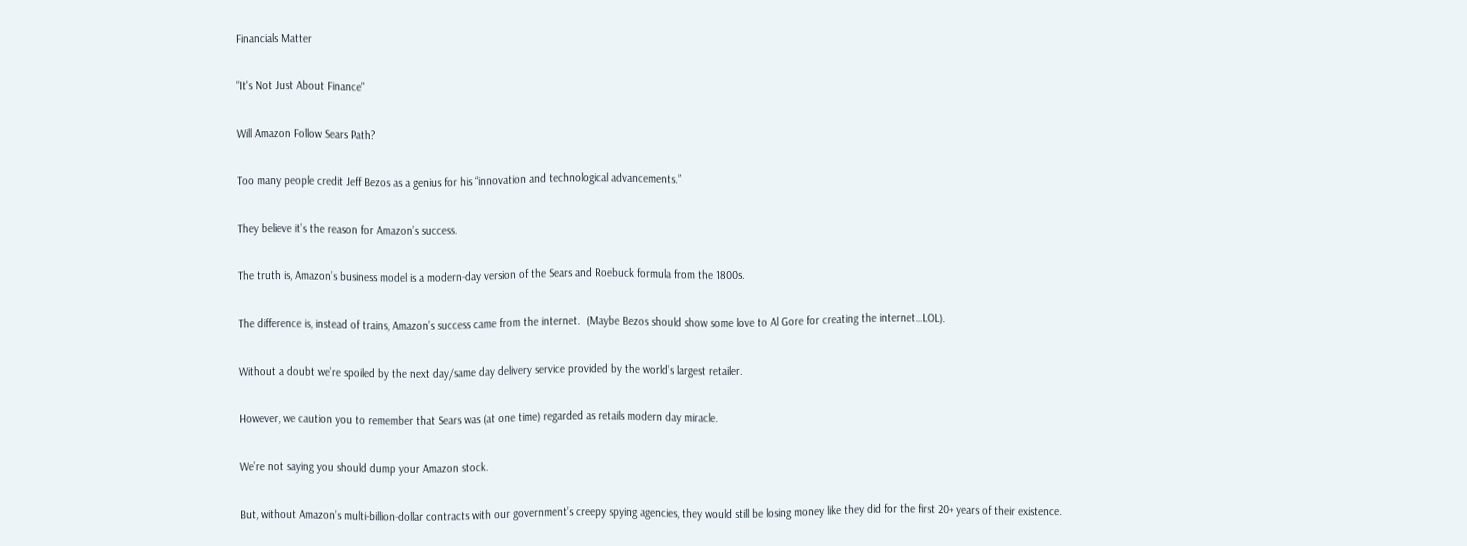Financials Matter

"It's Not Just About Finance"

Will Amazon Follow Sears Path?

Too many people credit Jeff Bezos as a genius for his “innovation and technological advancements.”

They believe it’s the reason for Amazon’s success.

The truth is, Amazon’s business model is a modern-day version of the Sears and Roebuck formula from the 1800s.

The difference is, instead of trains, Amazon’s success came from the internet.  (Maybe Bezos should show some love to Al Gore for creating the internet…LOL).

Without a doubt we’re spoiled by the next day/same day delivery service provided by the world’s largest retailer.

However, we caution you to remember that Sears was (at one time) regarded as retails modern day miracle.

We’re not saying you should dump your Amazon stock.

But, without Amazon’s multi-billion-dollar contracts with our government’s creepy spying agencies, they would still be losing money like they did for the first 20+ years of their existence.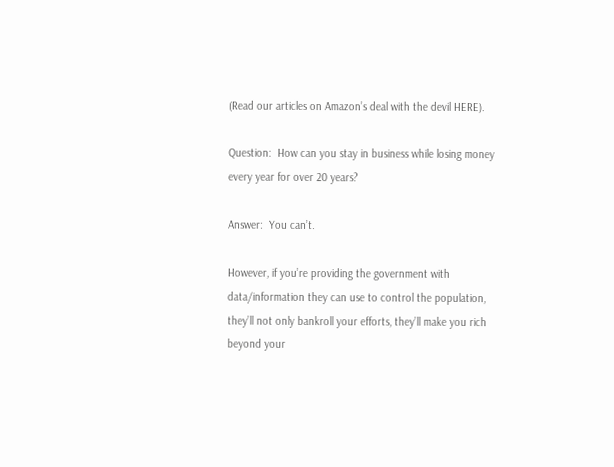(Read our articles on Amazon’s deal with the devil HERE).

Question:  How can you stay in business while losing money every year for over 20 years?

Answer:  You can’t.

However, if you’re providing the government with data/information they can use to control the population, they’ll not only bankroll your efforts, they’ll make you rich beyond your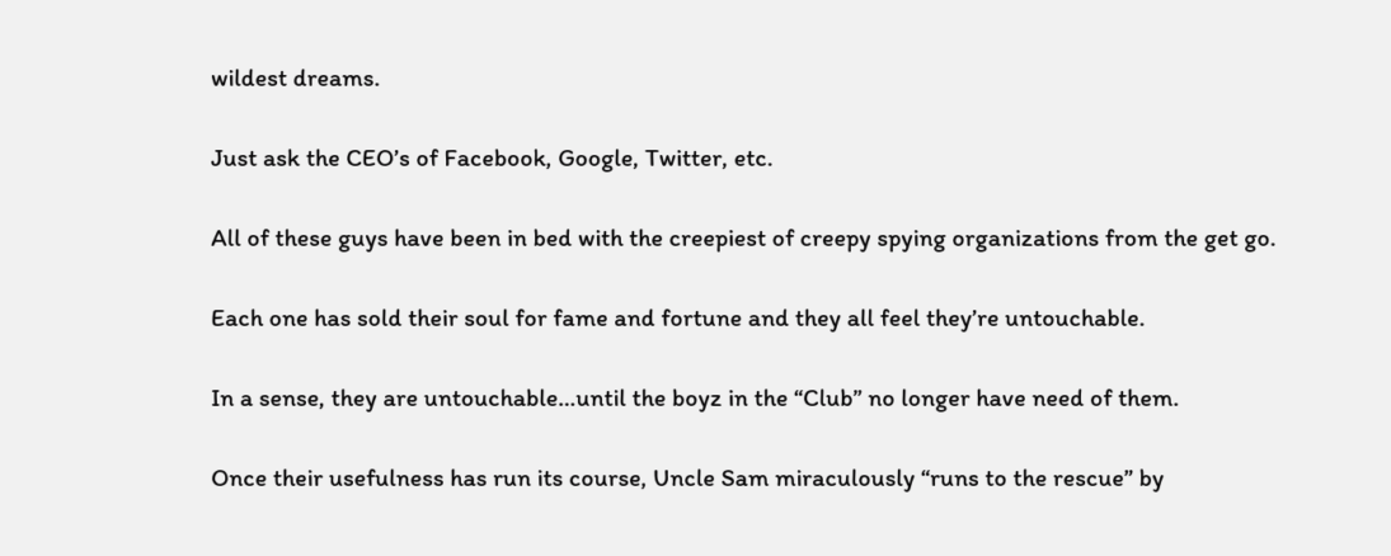wildest dreams.

Just ask the CEO’s of Facebook, Google, Twitter, etc.

All of these guys have been in bed with the creepiest of creepy spying organizations from the get go.

Each one has sold their soul for fame and fortune and they all feel they’re untouchable.

In a sense, they are untouchable…until the boyz in the “Club” no longer have need of them.

Once their usefulness has run its course, Uncle Sam miraculously “runs to the rescue” by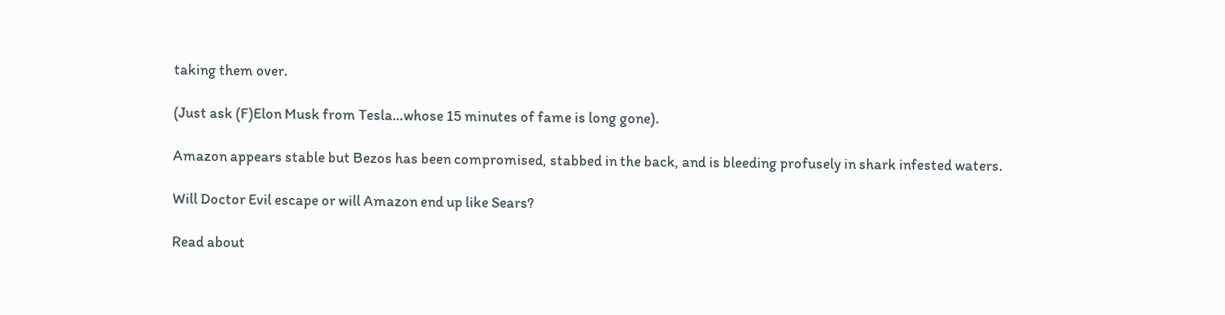taking them over.

(Just ask (F)Elon Musk from Tesla…whose 15 minutes of fame is long gone).

Amazon appears stable but Bezos has been compromised, stabbed in the back, and is bleeding profusely in shark infested waters.

Will Doctor Evil escape or will Amazon end up like Sears?

Read about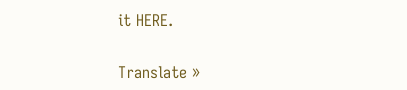it HERE.


Translate »